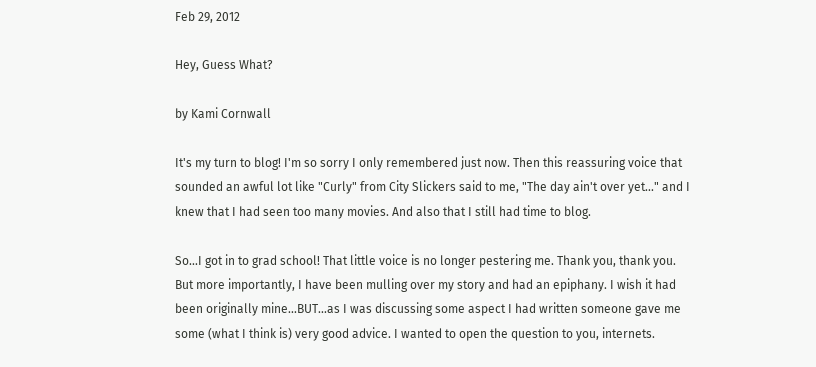Feb 29, 2012

Hey, Guess What?

by Kami Cornwall

It's my turn to blog! I'm so sorry I only remembered just now. Then this reassuring voice that sounded an awful lot like "Curly" from City Slickers said to me, "The day ain't over yet..." and I knew that I had seen too many movies. And also that I still had time to blog.

So...I got in to grad school! That little voice is no longer pestering me. Thank you, thank you. But more importantly, I have been mulling over my story and had an epiphany. I wish it had been originally mine...BUT...as I was discussing some aspect I had written someone gave me some (what I think is) very good advice. I wanted to open the question to you, internets.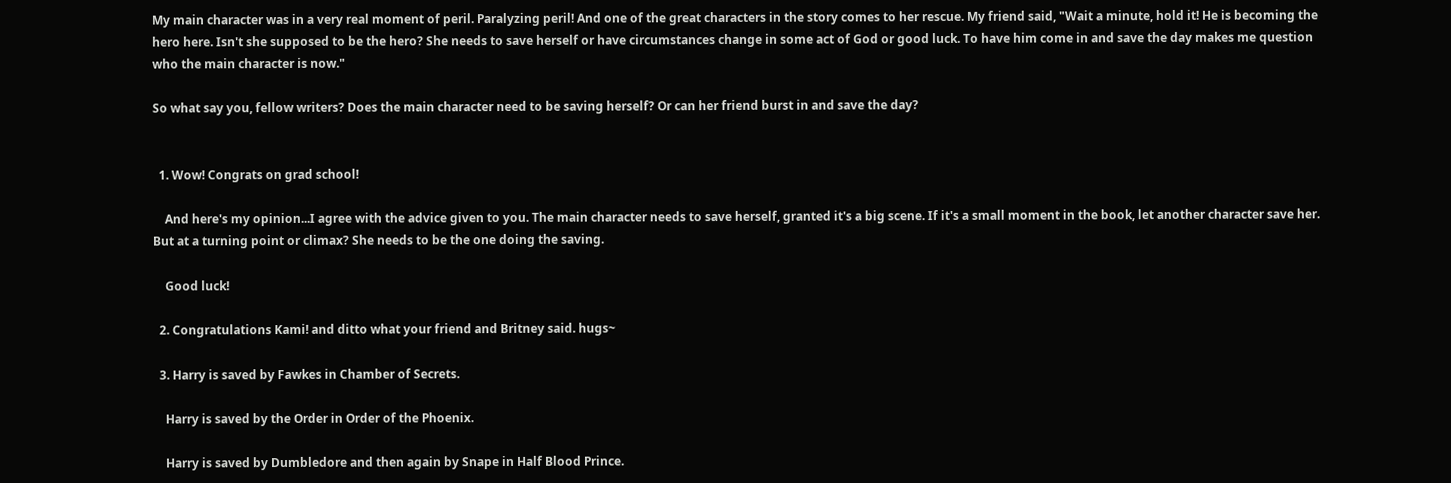My main character was in a very real moment of peril. Paralyzing peril! And one of the great characters in the story comes to her rescue. My friend said, "Wait a minute, hold it! He is becoming the hero here. Isn't she supposed to be the hero? She needs to save herself or have circumstances change in some act of God or good luck. To have him come in and save the day makes me question who the main character is now."

So what say you, fellow writers? Does the main character need to be saving herself? Or can her friend burst in and save the day?


  1. Wow! Congrats on grad school!

    And here's my opinion...I agree with the advice given to you. The main character needs to save herself, granted it's a big scene. If it's a small moment in the book, let another character save her. But at a turning point or climax? She needs to be the one doing the saving.

    Good luck!

  2. Congratulations Kami! and ditto what your friend and Britney said. hugs~

  3. Harry is saved by Fawkes in Chamber of Secrets.

    Harry is saved by the Order in Order of the Phoenix.

    Harry is saved by Dumbledore and then again by Snape in Half Blood Prince.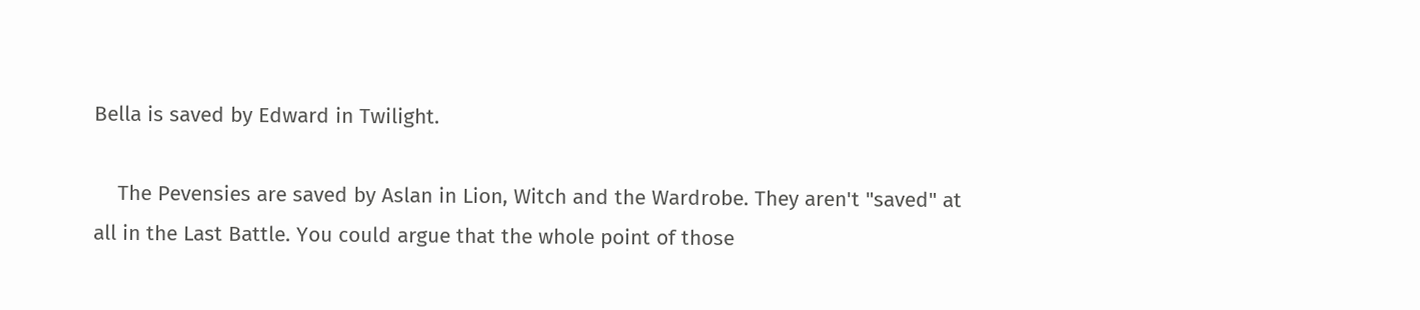Bella is saved by Edward in Twilight.

    The Pevensies are saved by Aslan in Lion, Witch and the Wardrobe. They aren't "saved" at all in the Last Battle. You could argue that the whole point of those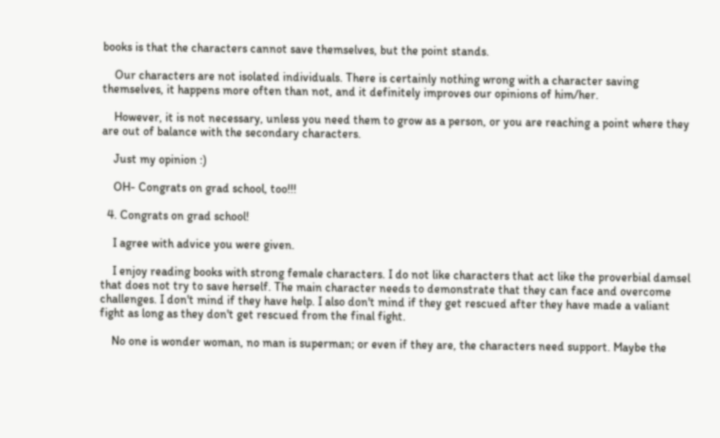books is that the characters cannot save themselves, but the point stands.

    Our characters are not isolated individuals. There is certainly nothing wrong with a character saving themselves, it happens more often than not, and it definitely improves our opinions of him/her.

    However, it is not necessary, unless you need them to grow as a person, or you are reaching a point where they are out of balance with the secondary characters.

    Just my opinion :)

    OH- Congrats on grad school, too!!!

  4. Congrats on grad school!

    I agree with advice you were given.

    I enjoy reading books with strong female characters. I do not like characters that act like the proverbial damsel that does not try to save herself. The main character needs to demonstrate that they can face and overcome challenges. I don't mind if they have help. I also don't mind if they get rescued after they have made a valiant fight as long as they don't get rescued from the final fight.

    No one is wonder woman, no man is superman; or even if they are, the characters need support. Maybe the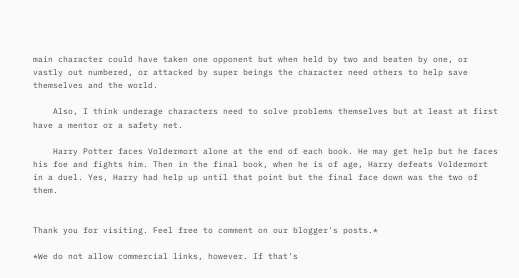main character could have taken one opponent but when held by two and beaten by one, or vastly out numbered, or attacked by super beings the character need others to help save themselves and the world.

    Also, I think underage characters need to solve problems themselves but at least at first have a mentor or a safety net.

    Harry Potter faces Voldermort alone at the end of each book. He may get help but he faces his foe and fights him. Then in the final book, when he is of age, Harry defeats Voldermort in a duel. Yes, Harry had help up until that point but the final face down was the two of them.


Thank you for visiting. Feel free to comment on our blogger's posts.*

*We do not allow commercial links, however. If that's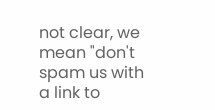not clear, we mean "don't spam us with a link to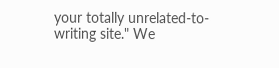your totally unrelated-to-writing site." We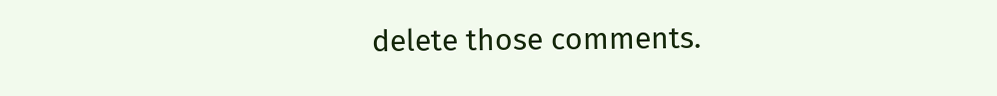delete those comments.